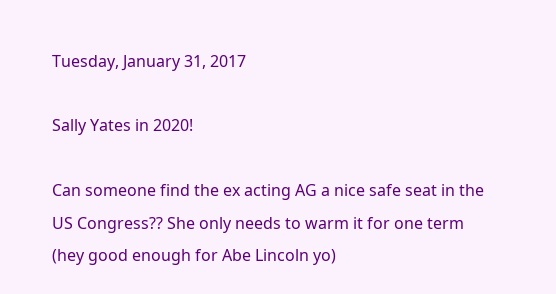Tuesday, January 31, 2017

Sally Yates in 2020!

Can someone find the ex acting AG a nice safe seat in the US Congress?? She only needs to warm it for one term (hey good enough for Abe Lincoln yo)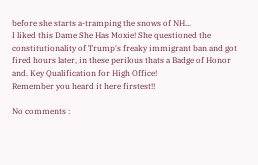before she starts a-tramping the snows of NH...
I liked this Dame She Has Moxie! She questioned the constitutionality of Trump's freaky immigrant ban and got fired hours later, in these perilous thats a Badge of Honor and. Key Qualification for High Office!
Remember you heard it here firstest!!

No comments :